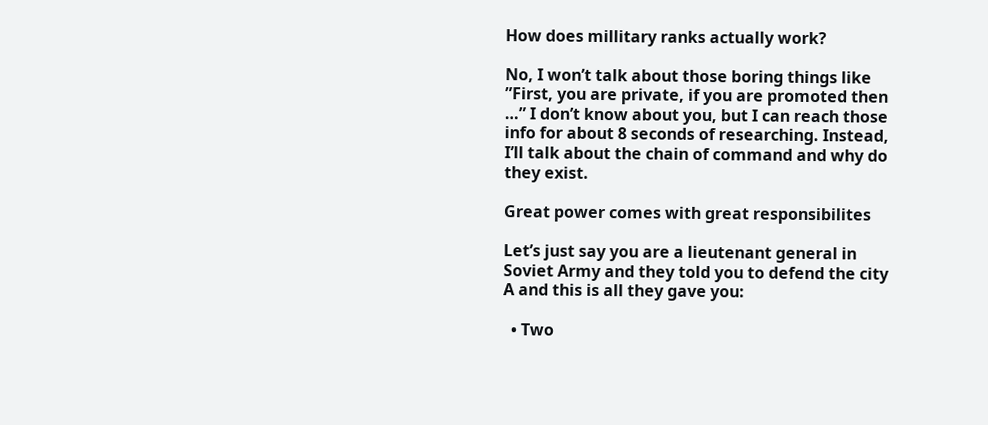How does millitary ranks actually work?

No, I won’t talk about those boring things like ”First, you are private, if you are promoted then …” I don’t know about you, but I can reach those info for about 8 seconds of researching. Instead, I’ll talk about the chain of command and why do they exist.

Great power comes with great responsibilites

Let’s just say you are a lieutenant general in Soviet Army and they told you to defend the city A and this is all they gave you:

  • Two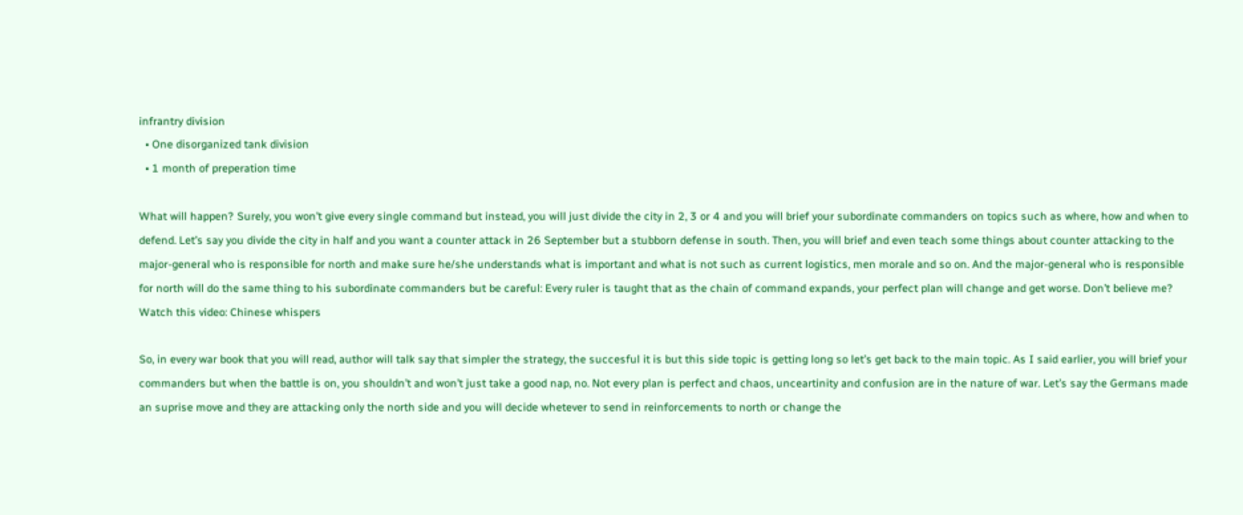infrantry division
  • One disorganized tank division
  • 1 month of preperation time

What will happen? Surely, you won’t give every single command but instead, you will just divide the city in 2, 3 or 4 and you will brief your subordinate commanders on topics such as where, how and when to defend. Let’s say you divide the city in half and you want a counter attack in 26 September but a stubborn defense in south. Then, you will brief and even teach some things about counter attacking to the major-general who is responsible for north and make sure he/she understands what is important and what is not such as current logistics, men morale and so on. And the major-general who is responsible for north will do the same thing to his subordinate commanders but be careful: Every ruler is taught that as the chain of command expands, your perfect plan will change and get worse. Don’t believe me? Watch this video: Chinese whispers

So, in every war book that you will read, author will talk say that simpler the strategy, the succesful it is but this side topic is getting long so let’s get back to the main topic. As I said earlier, you will brief your commanders but when the battle is on, you shouldn’t and won’t just take a good nap, no. Not every plan is perfect and chaos, unceartinity and confusion are in the nature of war. Let’s say the Germans made an suprise move and they are attacking only the north side and you will decide whetever to send in reinforcements to north or change the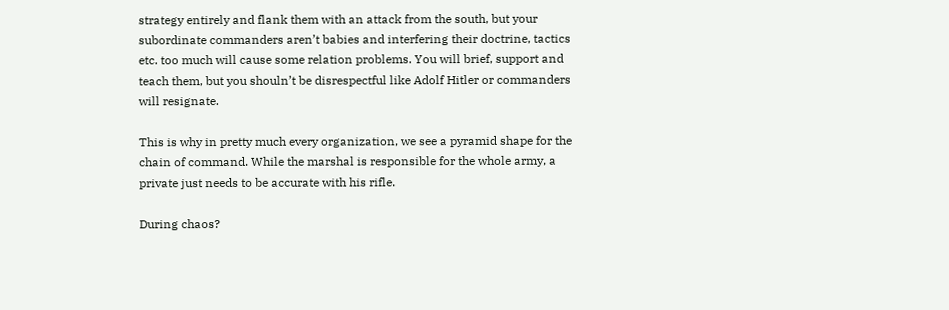strategy entirely and flank them with an attack from the south, but your subordinate commanders aren’t babies and interfering their doctrine, tactics etc. too much will cause some relation problems. You will brief, support and teach them, but you shouln’t be disrespectful like Adolf Hitler or commanders will resignate.

This is why in pretty much every organization, we see a pyramid shape for the chain of command. While the marshal is responsible for the whole army, a private just needs to be accurate with his rifle.

During chaos?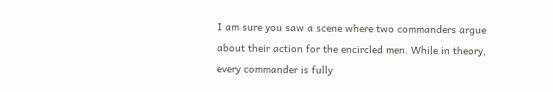I am sure you saw a scene where two commanders argue about their action for the encircled men. While in theory, every commander is fully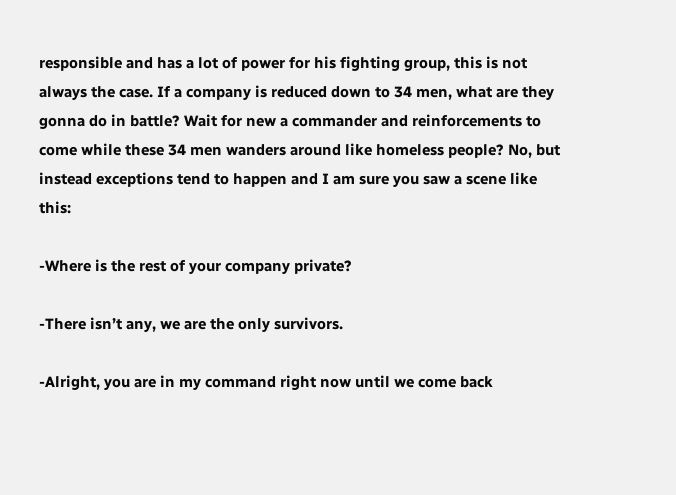responsible and has a lot of power for his fighting group, this is not always the case. If a company is reduced down to 34 men, what are they gonna do in battle? Wait for new a commander and reinforcements to come while these 34 men wanders around like homeless people? No, but instead exceptions tend to happen and I am sure you saw a scene like this:

-Where is the rest of your company private?

-There isn’t any, we are the only survivors.

-Alright, you are in my command right now until we come back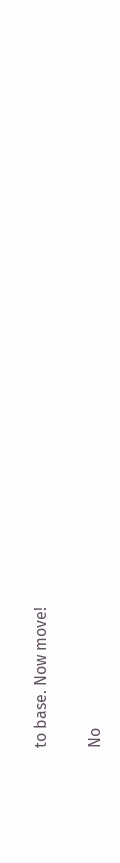to base. Now move!

No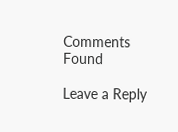Comments Found

Leave a Reply